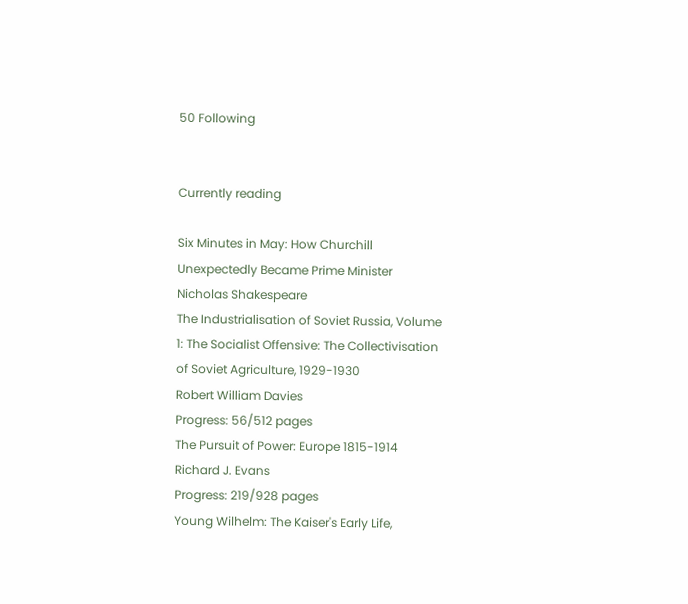50 Following


Currently reading

Six Minutes in May: How Churchill Unexpectedly Became Prime Minister
Nicholas Shakespeare
The Industrialisation of Soviet Russia, Volume 1: The Socialist Offensive: The Collectivisation of Soviet Agriculture, 1929-1930
Robert William Davies
Progress: 56/512 pages
The Pursuit of Power: Europe 1815-1914
Richard J. Evans
Progress: 219/928 pages
Young Wilhelm: The Kaiser's Early Life,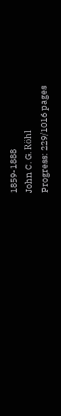1859-1888
John C. G. Röhl
Progress: 229/1016 pages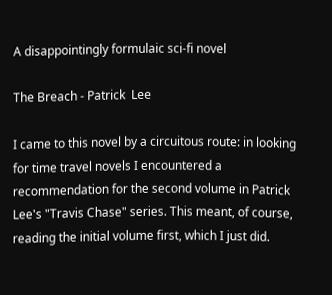A disappointingly formulaic sci-fi novel

The Breach - Patrick  Lee

I came to this novel by a circuitous route: in looking for time travel novels I encountered a recommendation for the second volume in Patrick Lee's "Travis Chase" series. This meant, of course, reading the initial volume first, which I just did.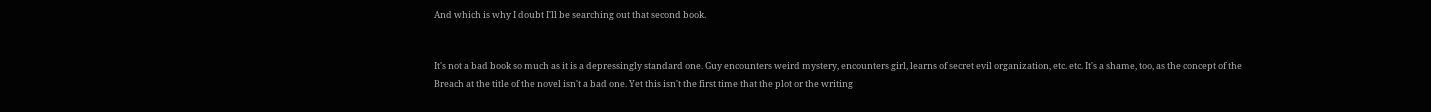And which is why I doubt I'll be searching out that second book.


It's not a bad book so much as it is a depressingly standard one. Guy encounters weird mystery, encounters girl, learns of secret evil organization, etc. etc. It's a shame, too, as the concept of the Breach at the title of the novel isn't a bad one. Yet this isn't the first time that the plot or the writing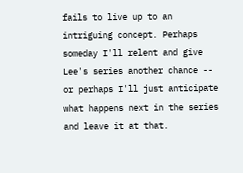fails to live up to an intriguing concept. Perhaps someday I'll relent and give Lee's series another chance -- or perhaps I'll just anticipate what happens next in the series and leave it at that.